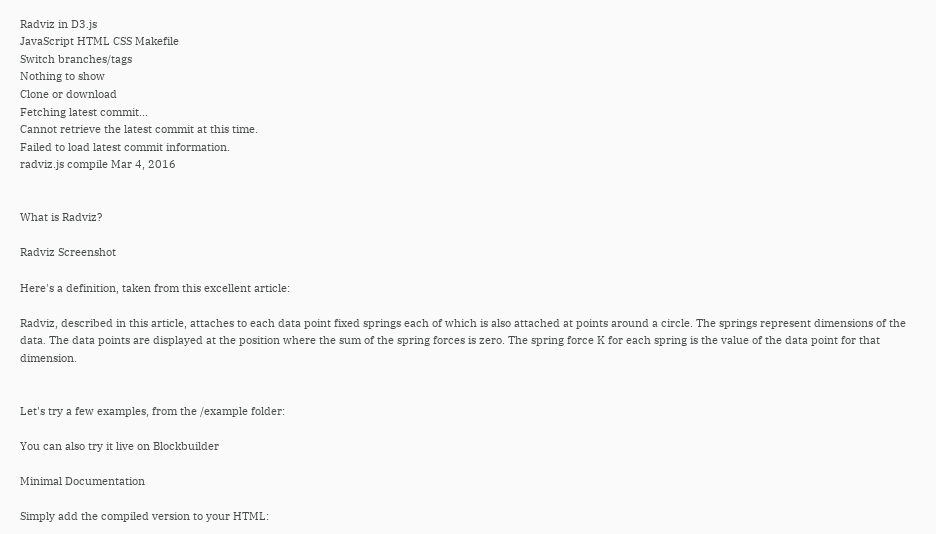Radviz in D3.js
JavaScript HTML CSS Makefile
Switch branches/tags
Nothing to show
Clone or download
Fetching latest commit…
Cannot retrieve the latest commit at this time.
Failed to load latest commit information.
radviz.js compile Mar 4, 2016


What is Radviz?

Radviz Screenshot

Here's a definition, taken from this excellent article:

Radviz, described in this article, attaches to each data point fixed springs each of which is also attached at points around a circle. The springs represent dimensions of the data. The data points are displayed at the position where the sum of the spring forces is zero. The spring force K for each spring is the value of the data point for that dimension.


Let's try a few examples, from the /example folder:

You can also try it live on Blockbuilder

Minimal Documentation

Simply add the compiled version to your HTML: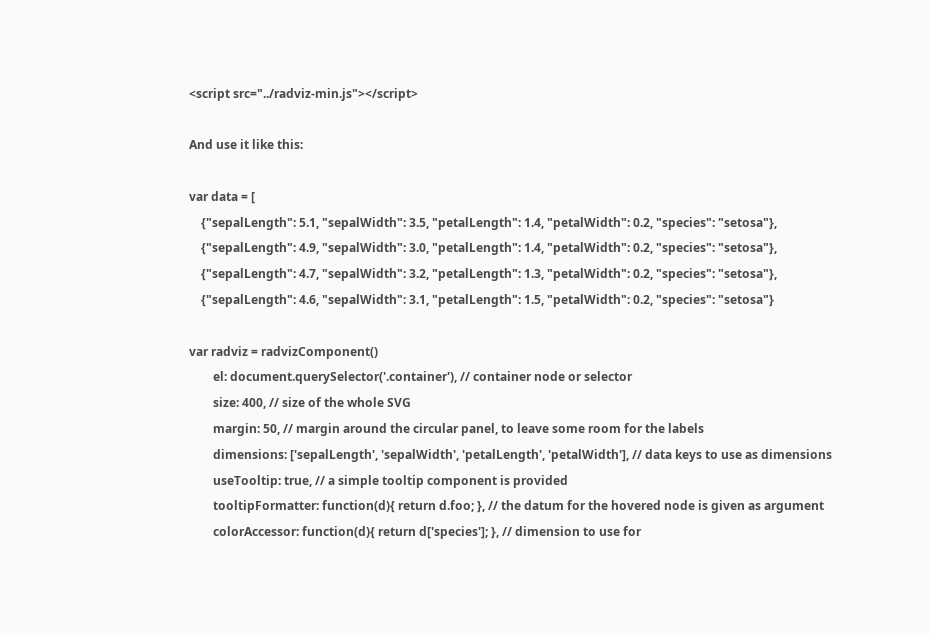<script src="../radviz-min.js"></script>

And use it like this:

var data = [
    {"sepalLength": 5.1, "sepalWidth": 3.5, "petalLength": 1.4, "petalWidth": 0.2, "species": "setosa"},
    {"sepalLength": 4.9, "sepalWidth": 3.0, "petalLength": 1.4, "petalWidth": 0.2, "species": "setosa"},
    {"sepalLength": 4.7, "sepalWidth": 3.2, "petalLength": 1.3, "petalWidth": 0.2, "species": "setosa"},
    {"sepalLength": 4.6, "sepalWidth": 3.1, "petalLength": 1.5, "petalWidth": 0.2, "species": "setosa"}

var radviz = radvizComponent()
        el: document.querySelector('.container'), // container node or selector
        size: 400, // size of the whole SVG
        margin: 50, // margin around the circular panel, to leave some room for the labels
        dimensions: ['sepalLength', 'sepalWidth', 'petalLength', 'petalWidth'], // data keys to use as dimensions
        useTooltip: true, // a simple tooltip component is provided
        tooltipFormatter: function(d){ return d.foo; }, // the datum for the hovered node is given as argument
        colorAccessor: function(d){ return d['species']; }, // dimension to use for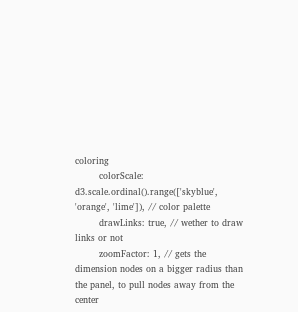coloring
        colorScale: d3.scale.ordinal().range(['skyblue', 'orange', 'lime']), // color palette
        drawLinks: true, // wether to draw links or not
        zoomFactor: 1, // gets the dimension nodes on a bigger radius than the panel, to pull nodes away from the center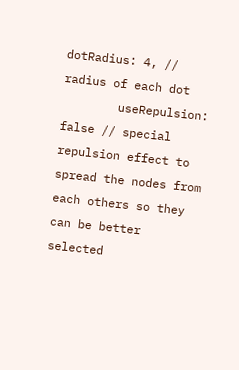dotRadius: 4, // radius of each dot
        useRepulsion: false // special repulsion effect to spread the nodes from each others so they can be better selected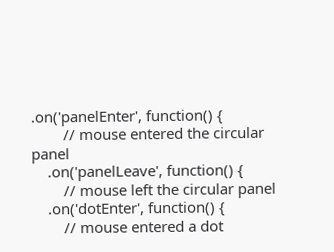.on('panelEnter', function() {
        // mouse entered the circular panel
    .on('panelLeave', function() {
        // mouse left the circular panel
    .on('dotEnter', function() {
        // mouse entered a dot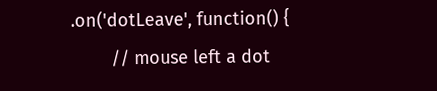.on('dotLeave', function() {
        // mouse left a dot